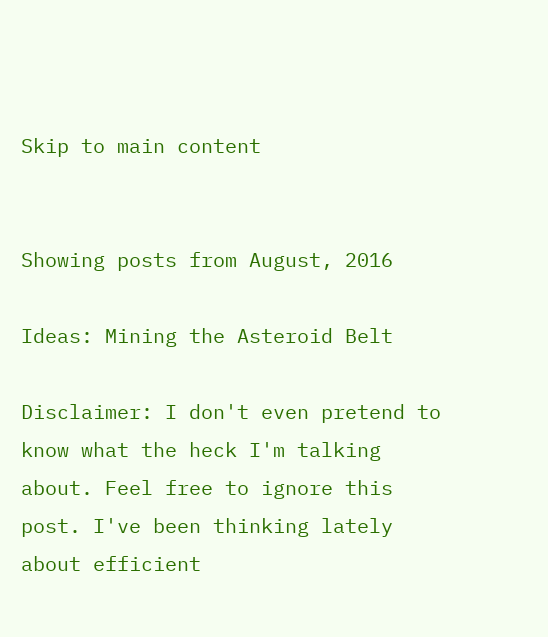Skip to main content


Showing posts from August, 2016

Ideas: Mining the Asteroid Belt

Disclaimer: I don't even pretend to know what the heck I'm talking about. Feel free to ignore this post. I've been thinking lately about efficient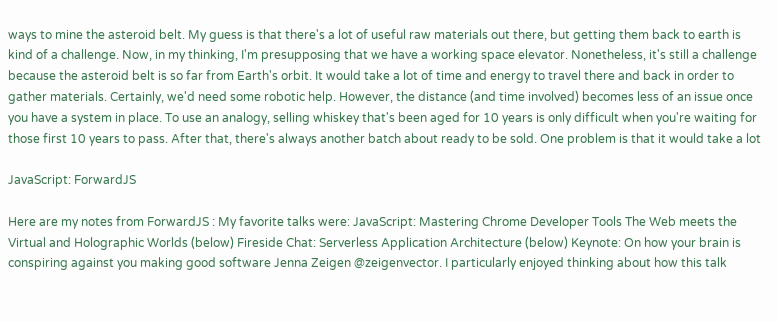ways to mine the asteroid belt. My guess is that there's a lot of useful raw materials out there, but getting them back to earth is kind of a challenge. Now, in my thinking, I'm presupposing that we have a working space elevator. Nonetheless, it's still a challenge because the asteroid belt is so far from Earth's orbit. It would take a lot of time and energy to travel there and back in order to gather materials. Certainly, we'd need some robotic help. However, the distance (and time involved) becomes less of an issue once you have a system in place. To use an analogy, selling whiskey that's been aged for 10 years is only difficult when you're waiting for those first 10 years to pass. After that, there's always another batch about ready to be sold. One problem is that it would take a lot

JavaScript: ForwardJS

Here are my notes from ForwardJS : My favorite talks were: JavaScript: Mastering Chrome Developer Tools The Web meets the Virtual and Holographic Worlds (below) Fireside Chat: Serverless Application Architecture (below) Keynote: On how your brain is conspiring against you making good software Jenna Zeigen @zeigenvector. I particularly enjoyed thinking about how this talk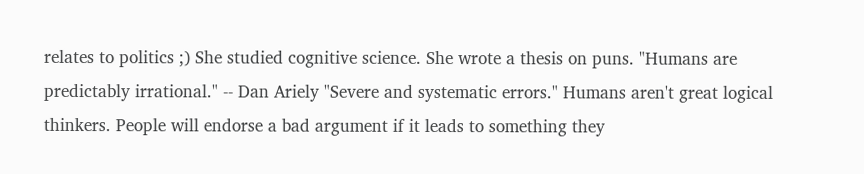relates to politics ;) She studied cognitive science. She wrote a thesis on puns. "Humans are predictably irrational." -- Dan Ariely "Severe and systematic errors." Humans aren't great logical thinkers. People will endorse a bad argument if it leads to something they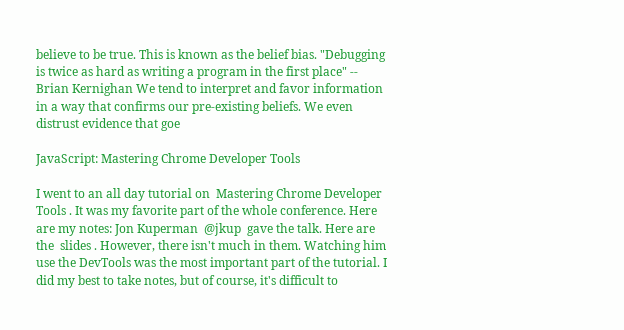believe to be true. This is known as the belief bias. "Debugging is twice as hard as writing a program in the first place" -- Brian Kernighan We tend to interpret and favor information in a way that confirms our pre-existing beliefs. We even distrust evidence that goe

JavaScript: Mastering Chrome Developer Tools

I went to an all day tutorial on  Mastering Chrome Developer Tools . It was my favorite part of the whole conference. Here are my notes: Jon Kuperman  @jkup  gave the talk. Here are the  slides . However, there isn't much in them. Watching him use the DevTools was the most important part of the tutorial. I did my best to take notes, but of course, it's difficult to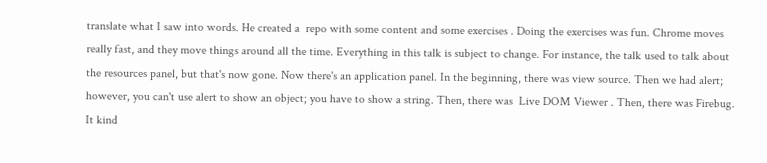translate what I saw into words. He created a  repo with some content and some exercises . Doing the exercises was fun. Chrome moves really fast, and they move things around all the time. Everything in this talk is subject to change. For instance, the talk used to talk about the resources panel, but that's now gone. Now there's an application panel. In the beginning, there was view source. Then we had alert; however, you can't use alert to show an object; you have to show a string. Then, there was  Live DOM Viewer . Then, there was Firebug. It kind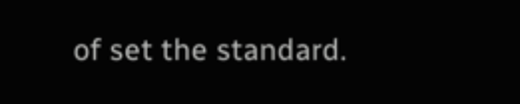of set the standard.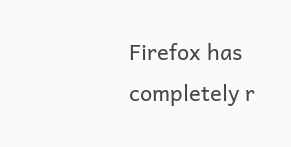Firefox has completely r